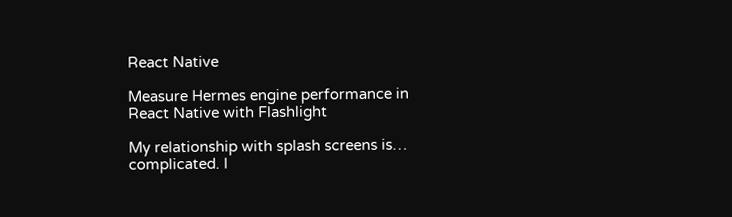React Native

Measure Hermes engine performance in React Native with Flashlight

My relationship with splash screens is… complicated. I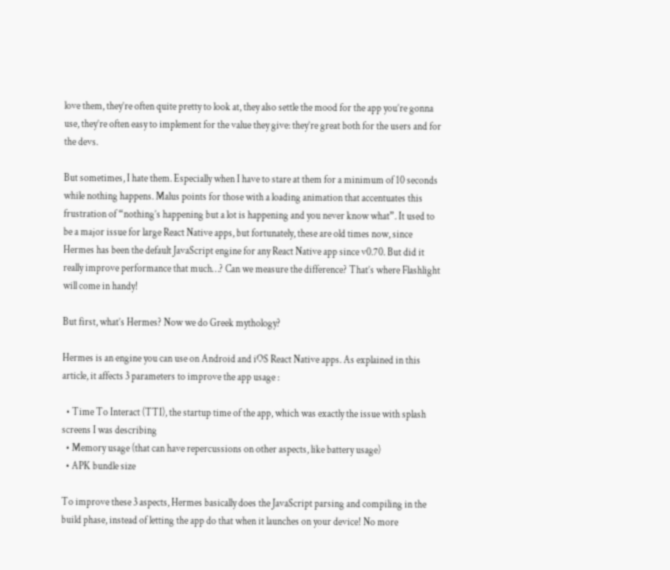love them, they’re often quite pretty to look at, they also settle the mood for the app you’re gonna use, they’re often easy to implement for the value they give: they’re great both for the users and for the devs.

But sometimes, I hate them. Especially when I have to stare at them for a minimum of 10 seconds while nothing happens. Malus points for those with a loading animation that accentuates this frustration of “nothing’s happening but a lot is happening and you never know what”. It used to be a major issue for large React Native apps, but fortunately, these are old times now, since Hermes has been the default JavaScript engine for any React Native app since v0.70. But did it really improve performance that much…? Can we measure the difference? That’s where Flashlight will come in handy!

But first, what’s Hermes? Now we do Greek mythology?

Hermes is an engine you can use on Android and iOS React Native apps. As explained in this article, it affects 3 parameters to improve the app usage :

  • Time To Interact (TTI), the startup time of the app, which was exactly the issue with splash screens I was describing
  • Memory usage (that can have repercussions on other aspects, like battery usage)
  • APK bundle size

To improve these 3 aspects, Hermes basically does the JavaScript parsing and compiling in the build phase, instead of letting the app do that when it launches on your device! No more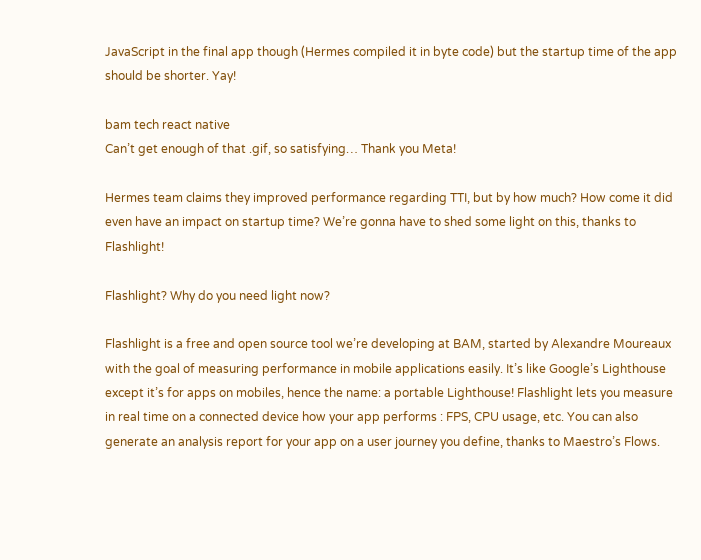JavaScript in the final app though (Hermes compiled it in byte code) but the startup time of the app should be shorter. Yay!

bam tech react native
Can’t get enough of that .gif, so satisfying… Thank you Meta!

Hermes team claims they improved performance regarding TTI, but by how much? How come it did even have an impact on startup time? We’re gonna have to shed some light on this, thanks to Flashlight!

Flashlight? Why do you need light now?

Flashlight is a free and open source tool we’re developing at BAM, started by Alexandre Moureaux with the goal of measuring performance in mobile applications easily. It’s like Google’s Lighthouse except it’s for apps on mobiles, hence the name: a portable Lighthouse! Flashlight lets you measure in real time on a connected device how your app performs : FPS, CPU usage, etc. You can also generate an analysis report for your app on a user journey you define, thanks to Maestro’s Flows.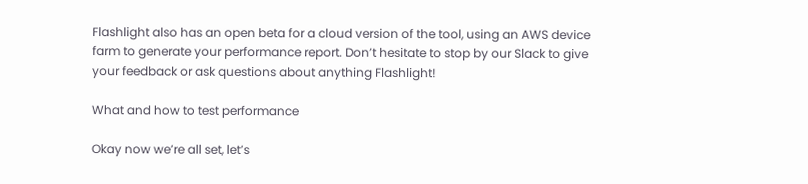Flashlight also has an open beta for a cloud version of the tool, using an AWS device farm to generate your performance report. Don’t hesitate to stop by our Slack to give your feedback or ask questions about anything Flashlight!

What and how to test performance

Okay now we’re all set, let’s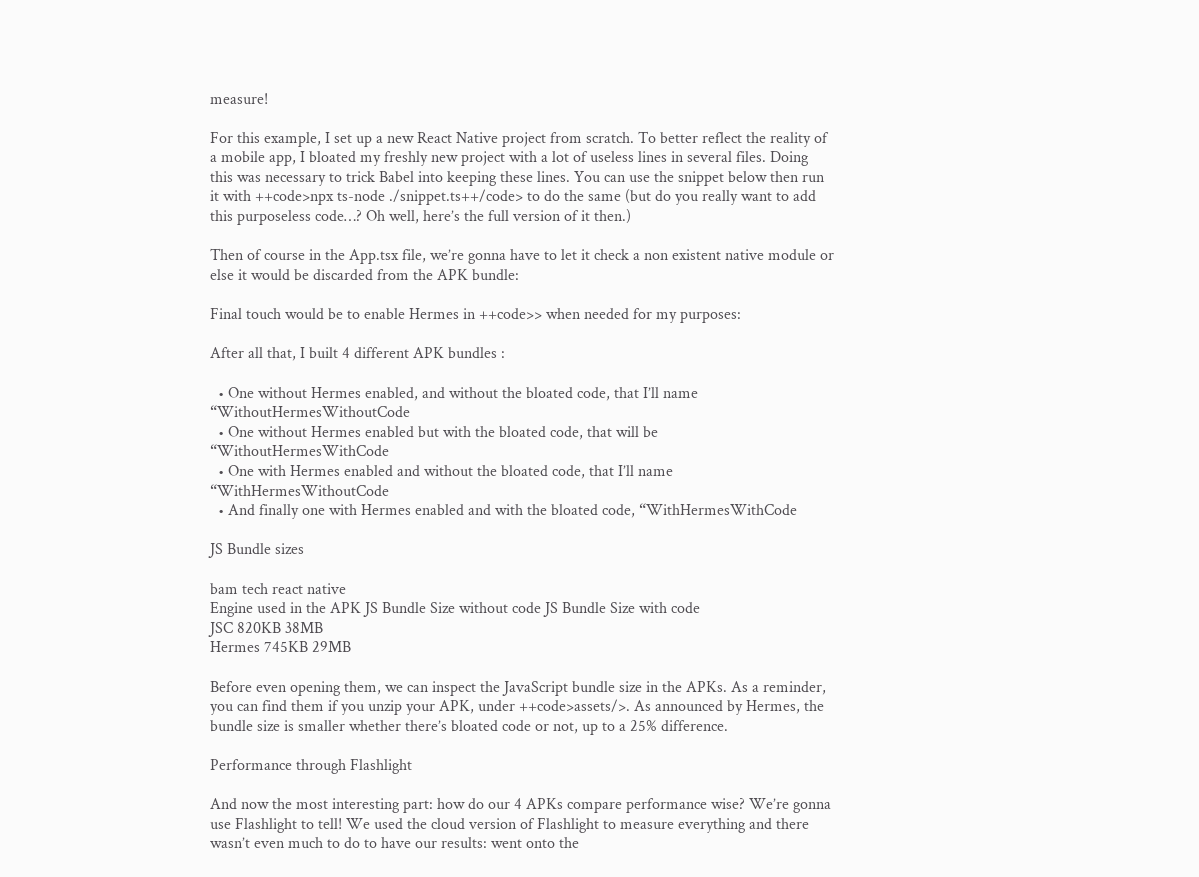measure!

For this example, I set up a new React Native project from scratch. To better reflect the reality of a mobile app, I bloated my freshly new project with a lot of useless lines in several files. Doing this was necessary to trick Babel into keeping these lines. You can use the snippet below then run it with ++code>npx ts-node ./snippet.ts++/code> to do the same (but do you really want to add this purposeless code…? Oh well, here’s the full version of it then.)

Then of course in the App.tsx file, we’re gonna have to let it check a non existent native module or else it would be discarded from the APK bundle:

Final touch would be to enable Hermes in ++code>> when needed for my purposes:

After all that, I built 4 different APK bundles :

  • One without Hermes enabled, and without the bloated code, that I’ll name “WithoutHermesWithoutCode
  • One without Hermes enabled but with the bloated code, that will be “WithoutHermesWithCode
  • One with Hermes enabled and without the bloated code, that I’ll name “WithHermesWithoutCode
  • And finally one with Hermes enabled and with the bloated code, “WithHermesWithCode

JS Bundle sizes

bam tech react native
Engine used in the APK JS Bundle Size without code JS Bundle Size with code
JSC 820KB 38MB
Hermes 745KB 29MB

Before even opening them, we can inspect the JavaScript bundle size in the APKs. As a reminder, you can find them if you unzip your APK, under ++code>assets/>. As announced by Hermes, the bundle size is smaller whether there’s bloated code or not, up to a 25% difference.

Performance through Flashlight

And now the most interesting part: how do our 4 APKs compare performance wise? We’re gonna use Flashlight to tell! We used the cloud version of Flashlight to measure everything and there wasn’t even much to do to have our results: went onto the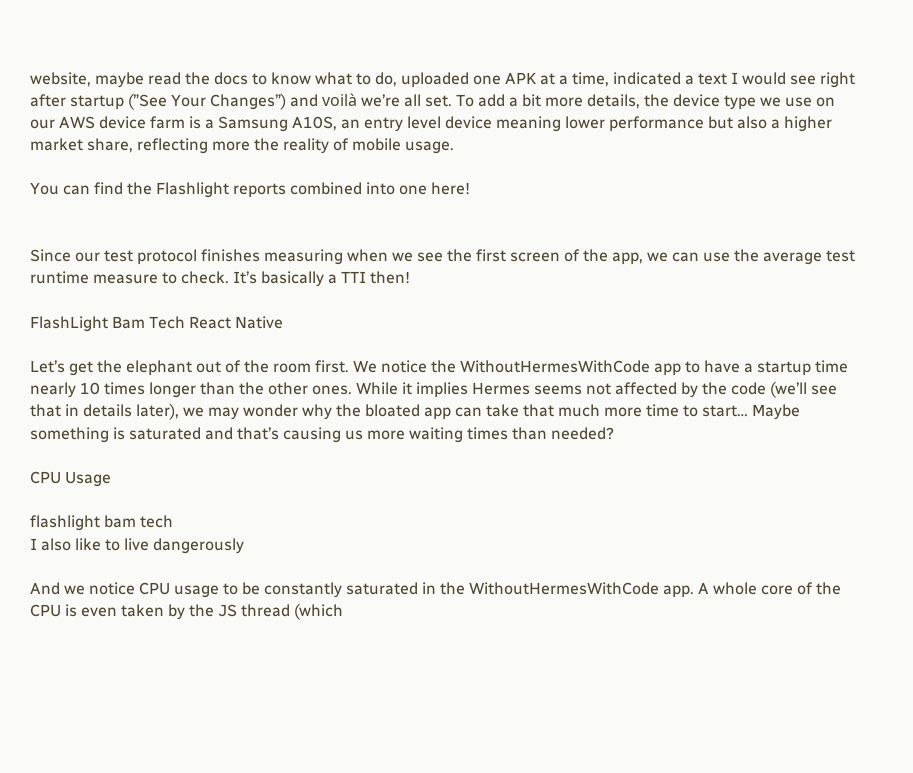website, maybe read the docs to know what to do, uploaded one APK at a time, indicated a text I would see right after startup (”See Your Changes”) and voilà we’re all set. To add a bit more details, the device type we use on our AWS device farm is a Samsung A10S, an entry level device meaning lower performance but also a higher market share, reflecting more the reality of mobile usage.

You can find the Flashlight reports combined into one here!


Since our test protocol finishes measuring when we see the first screen of the app, we can use the average test runtime measure to check. It’s basically a TTI then!

FlashLight Bam Tech React Native

Let’s get the elephant out of the room first. We notice the WithoutHermesWithCode app to have a startup time nearly 10 times longer than the other ones. While it implies Hermes seems not affected by the code (we’ll see that in details later), we may wonder why the bloated app can take that much more time to start… Maybe something is saturated and that’s causing us more waiting times than needed?

CPU Usage

flashlight bam tech
I also like to live dangerously

And we notice CPU usage to be constantly saturated in the WithoutHermesWithCode app. A whole core of the CPU is even taken by the JS thread (which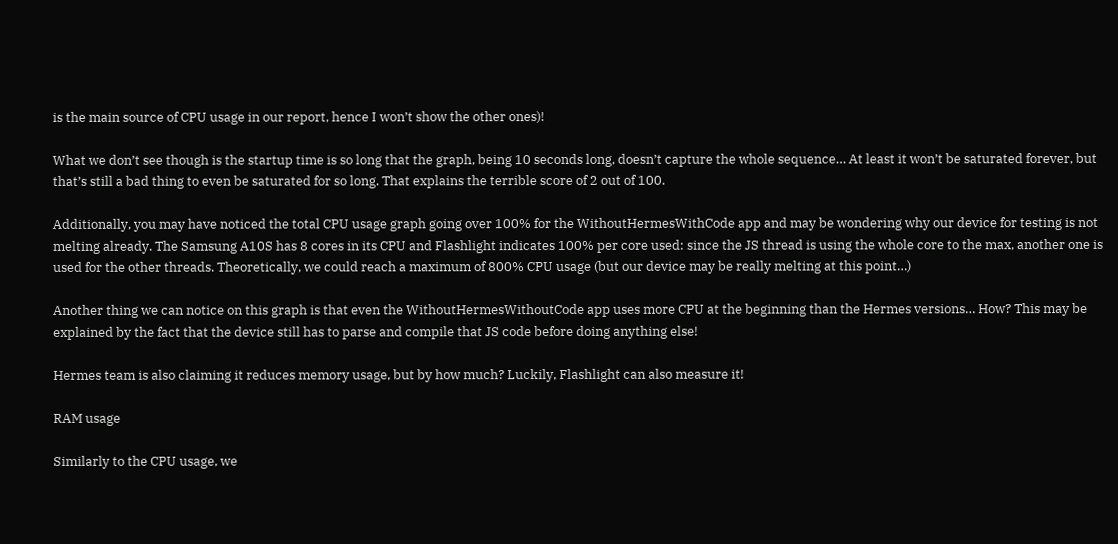is the main source of CPU usage in our report, hence I won’t show the other ones)!

What we don’t see though is the startup time is so long that the graph, being 10 seconds long, doesn’t capture the whole sequence… At least it won’t be saturated forever, but that’s still a bad thing to even be saturated for so long. That explains the terrible score of 2 out of 100.

Additionally, you may have noticed the total CPU usage graph going over 100% for the WithoutHermesWithCode app and may be wondering why our device for testing is not melting already. The Samsung A10S has 8 cores in its CPU and Flashlight indicates 100% per core used: since the JS thread is using the whole core to the max, another one is used for the other threads. Theoretically, we could reach a maximum of 800% CPU usage (but our device may be really melting at this point…)

Another thing we can notice on this graph is that even the WithoutHermesWithoutCode app uses more CPU at the beginning than the Hermes versions… How? This may be explained by the fact that the device still has to parse and compile that JS code before doing anything else!

Hermes team is also claiming it reduces memory usage, but by how much? Luckily, Flashlight can also measure it!

RAM usage

Similarly to the CPU usage, we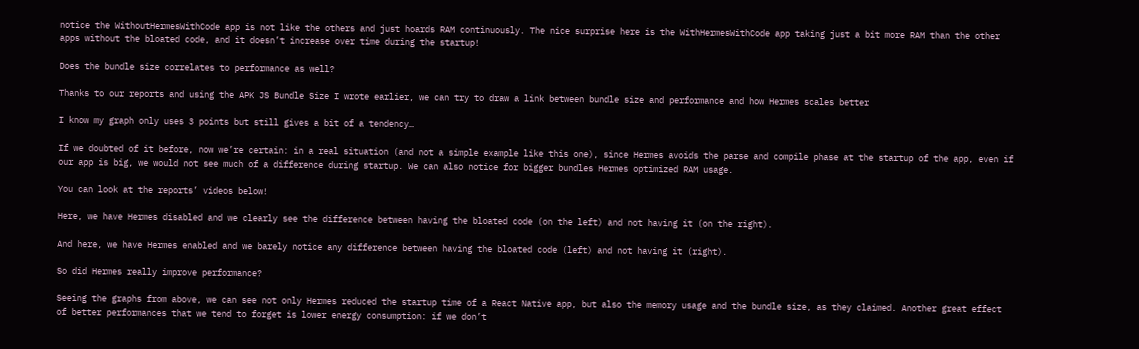notice the WithoutHermesWithCode app is not like the others and just hoards RAM continuously. The nice surprise here is the WithHermesWithCode app taking just a bit more RAM than the other apps without the bloated code, and it doesn’t increase over time during the startup!

Does the bundle size correlates to performance as well?

Thanks to our reports and using the APK JS Bundle Size I wrote earlier, we can try to draw a link between bundle size and performance and how Hermes scales better

I know my graph only uses 3 points but still gives a bit of a tendency…

If we doubted of it before, now we’re certain: in a real situation (and not a simple example like this one), since Hermes avoids the parse and compile phase at the startup of the app, even if our app is big, we would not see much of a difference during startup. We can also notice for bigger bundles Hermes optimized RAM usage.

You can look at the reports’ videos below!

Here, we have Hermes disabled and we clearly see the difference between having the bloated code (on the left) and not having it (on the right).

And here, we have Hermes enabled and we barely notice any difference between having the bloated code (left) and not having it (right).

So did Hermes really improve performance?

Seeing the graphs from above, we can see not only Hermes reduced the startup time of a React Native app, but also the memory usage and the bundle size, as they claimed. Another great effect of better performances that we tend to forget is lower energy consumption: if we don’t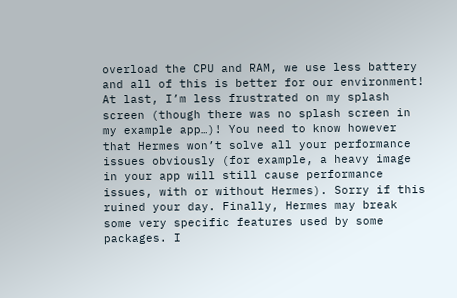overload the CPU and RAM, we use less battery and all of this is better for our environment! At last, I’m less frustrated on my splash screen (though there was no splash screen in my example app…)! You need to know however that Hermes won’t solve all your performance issues obviously (for example, a heavy image in your app will still cause performance issues, with or without Hermes). Sorry if this ruined your day. Finally, Hermes may break some very specific features used by some packages. I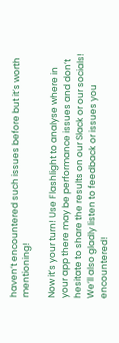haven’t encountered such issues before but it’s worth mentioning!

Now it’s your turn! Use Flashlight to analyse where in your app there may be performance issues and don’t hesitate to share the results on our Slack or our socials! We’ll also gladly listen to feedback or issues you encountered!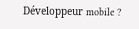Développeur mobile ?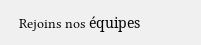Rejoins nos équipes